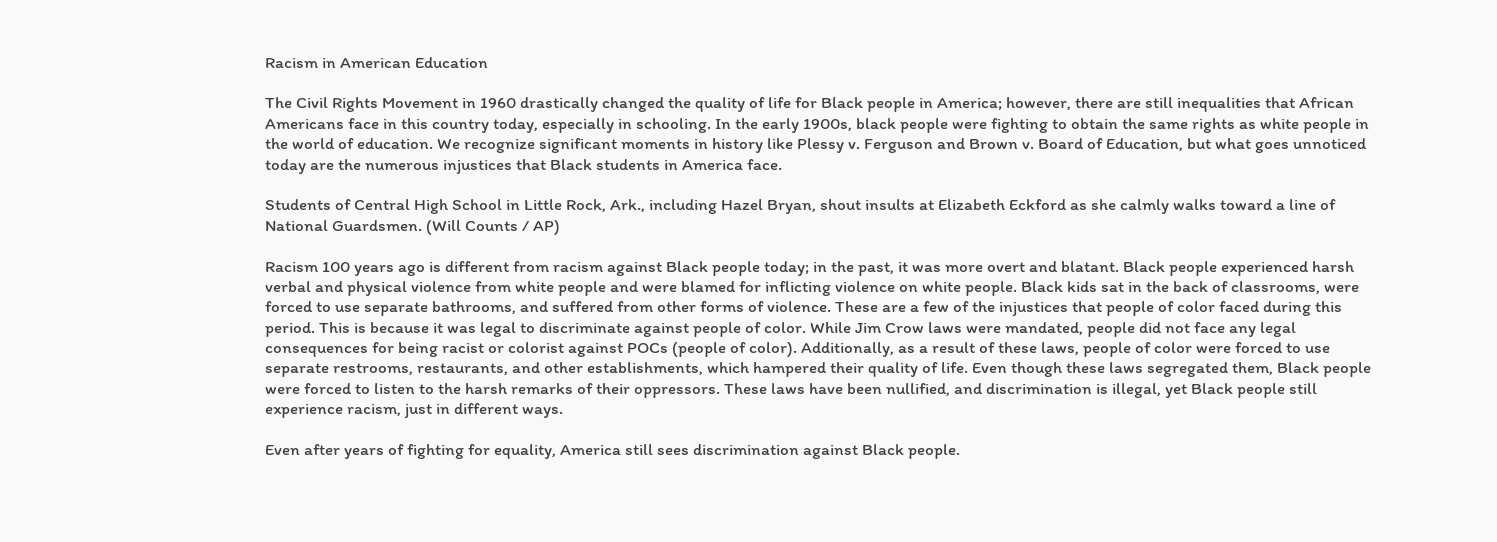Racism in American Education

The Civil Rights Movement in 1960 drastically changed the quality of life for Black people in America; however, there are still inequalities that African Americans face in this country today, especially in schooling. In the early 1900s, black people were fighting to obtain the same rights as white people in the world of education. We recognize significant moments in history like Plessy v. Ferguson and Brown v. Board of Education, but what goes unnoticed today are the numerous injustices that Black students in America face.

Students of Central High School in Little Rock, Ark., including Hazel Bryan, shout insults at Elizabeth Eckford as she calmly walks toward a line of National Guardsmen. (Will Counts / AP)

Racism 100 years ago is different from racism against Black people today; in the past, it was more overt and blatant. Black people experienced harsh verbal and physical violence from white people and were blamed for inflicting violence on white people. Black kids sat in the back of classrooms, were forced to use separate bathrooms, and suffered from other forms of violence. These are a few of the injustices that people of color faced during this period. This is because it was legal to discriminate against people of color. While Jim Crow laws were mandated, people did not face any legal consequences for being racist or colorist against POCs (people of color). Additionally, as a result of these laws, people of color were forced to use separate restrooms, restaurants, and other establishments, which hampered their quality of life. Even though these laws segregated them, Black people were forced to listen to the harsh remarks of their oppressors. These laws have been nullified, and discrimination is illegal, yet Black people still experience racism, just in different ways.

Even after years of fighting for equality, America still sees discrimination against Black people.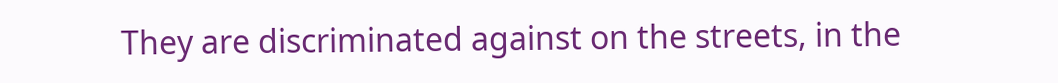They are discriminated against on the streets, in the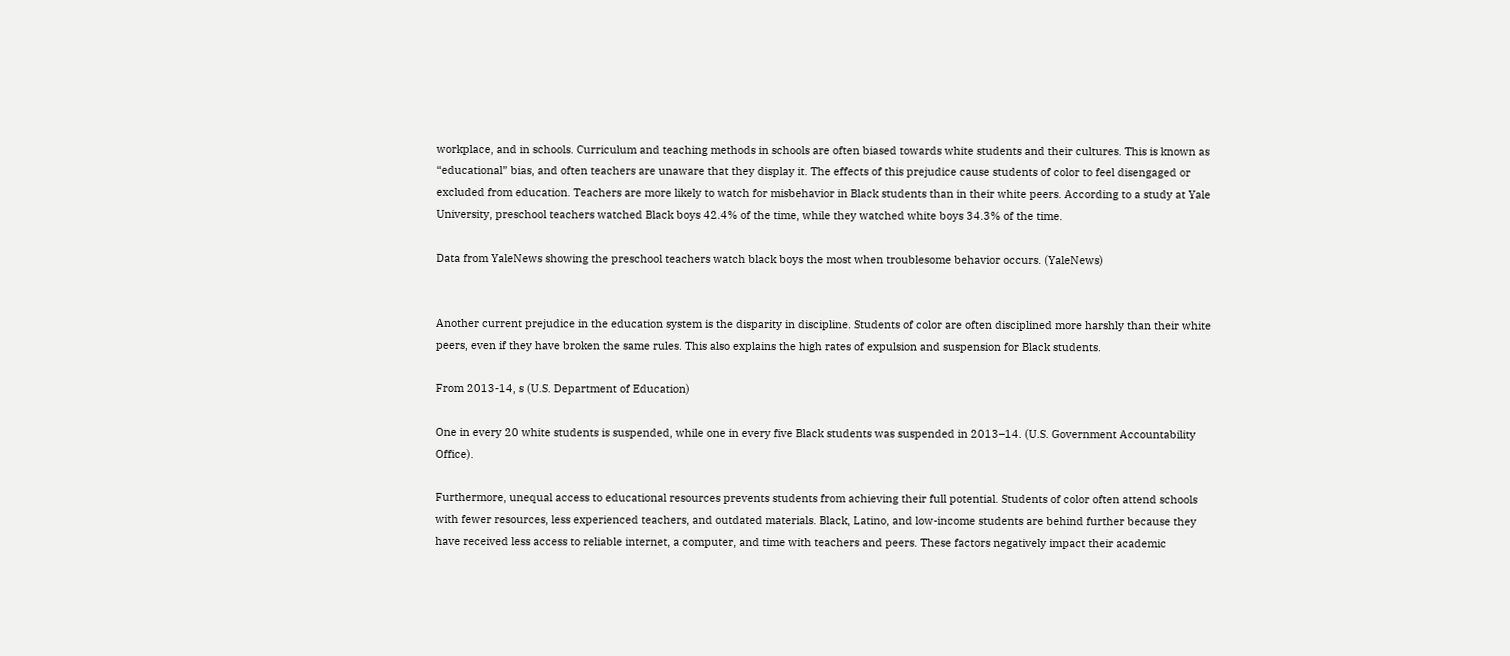workplace, and in schools. Curriculum and teaching methods in schools are often biased towards white students and their cultures. This is known as “educational” bias, and often teachers are unaware that they display it. The effects of this prejudice cause students of color to feel disengaged or excluded from education. Teachers are more likely to watch for misbehavior in Black students than in their white peers. According to a study at Yale University, preschool teachers watched Black boys 42.4% of the time, while they watched white boys 34.3% of the time.

Data from YaleNews showing the preschool teachers watch black boys the most when troublesome behavior occurs. (YaleNews)


Another current prejudice in the education system is the disparity in discipline. Students of color are often disciplined more harshly than their white peers, even if they have broken the same rules. This also explains the high rates of expulsion and suspension for Black students.

From 2013-14, s (U.S. Department of Education)

One in every 20 white students is suspended, while one in every five Black students was suspended in 2013–14. (U.S. Government Accountability Office).

Furthermore, unequal access to educational resources prevents students from achieving their full potential. Students of color often attend schools with fewer resources, less experienced teachers, and outdated materials. Black, Latino, and low-income students are behind further because they have received less access to reliable internet, a computer, and time with teachers and peers. These factors negatively impact their academic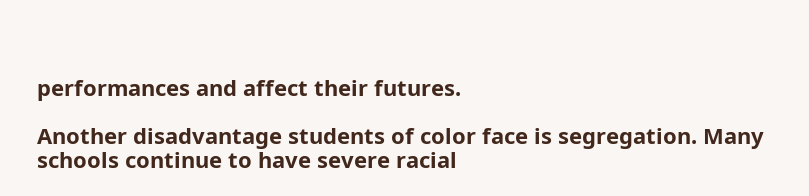performances and affect their futures.

Another disadvantage students of color face is segregation. Many schools continue to have severe racial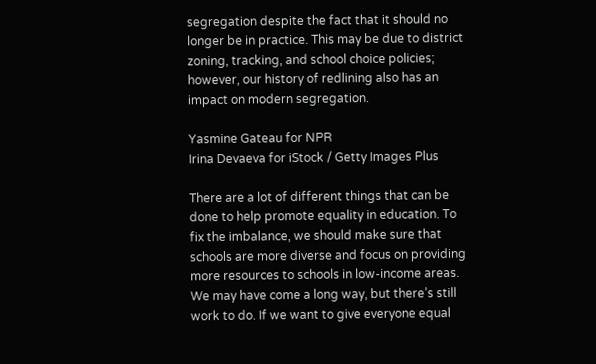segregation despite the fact that it should no longer be in practice. This may be due to district zoning, tracking, and school choice policies; however, our history of redlining also has an impact on modern segregation.

Yasmine Gateau for NPR
Irina Devaeva for iStock / Getty Images Plus

There are a lot of different things that can be done to help promote equality in education. To fix the imbalance, we should make sure that schools are more diverse and focus on providing more resources to schools in low-income areas. We may have come a long way, but there’s still work to do. If we want to give everyone equal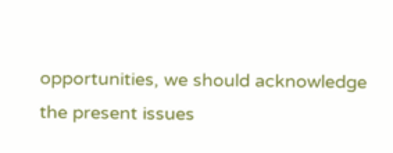opportunities, we should acknowledge the present issues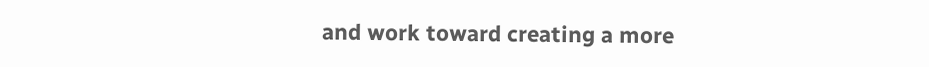and work toward creating a more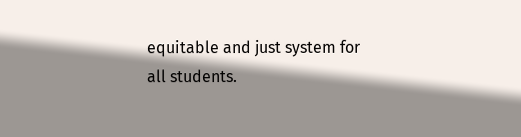equitable and just system for all students.